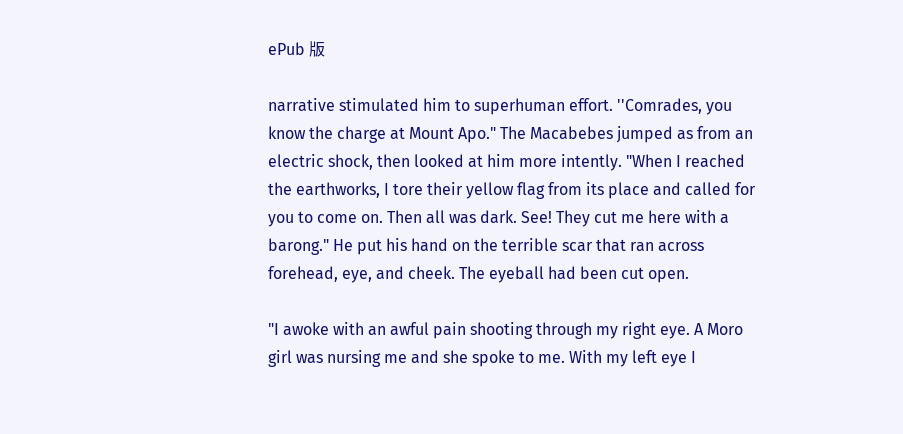ePub 版

narrative stimulated him to superhuman effort. ''Comrades, you know the charge at Mount Apo." The Macabebes jumped as from an electric shock, then looked at him more intently. "When I reached the earthworks, I tore their yellow flag from its place and called for you to come on. Then all was dark. See! They cut me here with a barong." He put his hand on the terrible scar that ran across forehead, eye, and cheek. The eyeball had been cut open.

"I awoke with an awful pain shooting through my right eye. A Moro girl was nursing me and she spoke to me. With my left eye I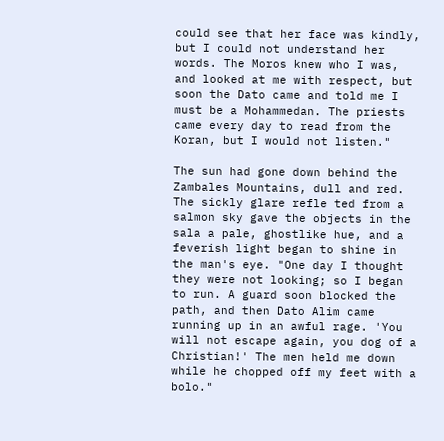could see that her face was kindly, but I could not understand her words. The Moros knew who I was, and looked at me with respect, but soon the Dato came and told me I must be a Mohammedan. The priests came every day to read from the Koran, but I would not listen."

The sun had gone down behind the Zambales Mountains, dull and red. The sickly glare refle ted from a salmon sky gave the objects in the sala a pale, ghostlike hue, and a feverish light began to shine in the man's eye. "One day I thought they were not looking; so I began to run. A guard soon blocked the path, and then Dato Alim came running up in an awful rage. 'You will not escape again, you dog of a Christian!' The men held me down while he chopped off my feet with a bolo."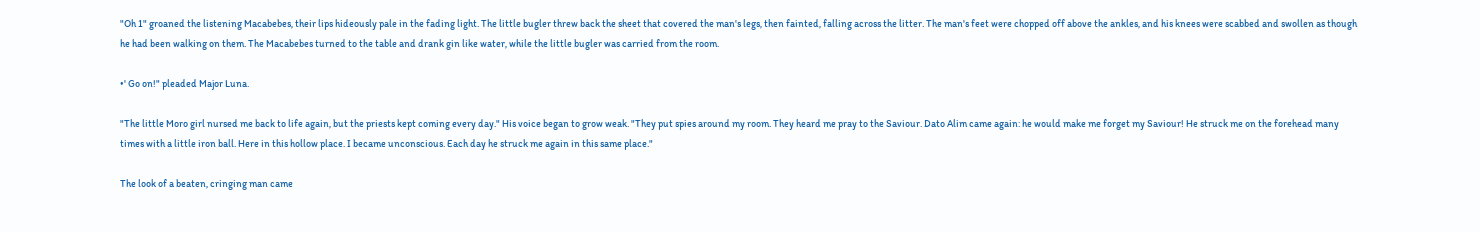"Oh 1" groaned the listening Macabebes, their lips hideously pale in the fading light. The little bugler threw back the sheet that covered the man's legs, then fainted, falling across the litter. The man's feet were chopped off above the ankles, and his knees were scabbed and swollen as though he had been walking on them. The Macabebes turned to the table and drank gin like water, while the little bugler was carried from the room.

•' Go on!" pleaded Major Luna.

"The little Moro girl nursed me back to life again, but the priests kept coming every day." His voice began to grow weak. "They put spies around my room. They heard me pray to the Saviour. Dato Alim came again: he would make me forget my Saviour! He struck me on the forehead many times with a little iron ball. Here in this hollow place. I became unconscious. Each day he struck me again in this same place."

The look of a beaten, cringing man came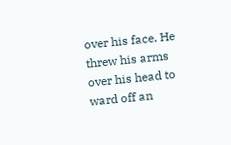over his face. He threw his arms over his head to ward off an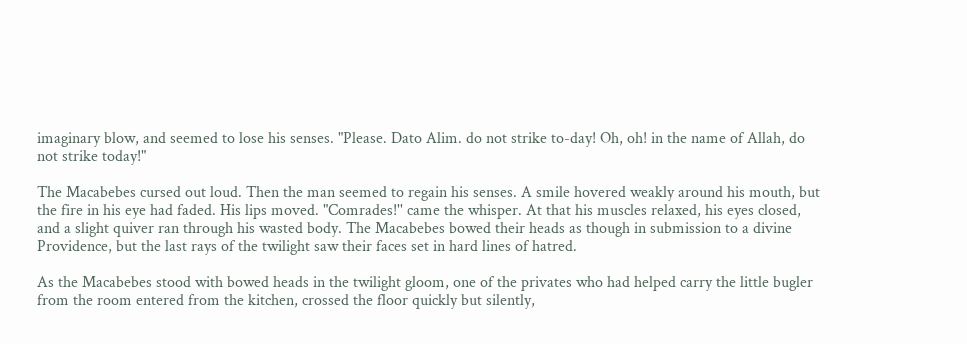imaginary blow, and seemed to lose his senses. "Please. Dato Alim. do not strike to-day! Oh, oh! in the name of Allah, do not strike today!"

The Macabebes cursed out loud. Then the man seemed to regain his senses. A smile hovered weakly around his mouth, but the fire in his eye had faded. His lips moved. "Comrades!'' came the whisper. At that his muscles relaxed, his eyes closed, and a slight quiver ran through his wasted body. The Macabebes bowed their heads as though in submission to a divine Providence, but the last rays of the twilight saw their faces set in hard lines of hatred.

As the Macabebes stood with bowed heads in the twilight gloom, one of the privates who had helped carry the little bugler from the room entered from the kitchen, crossed the floor quickly but silently,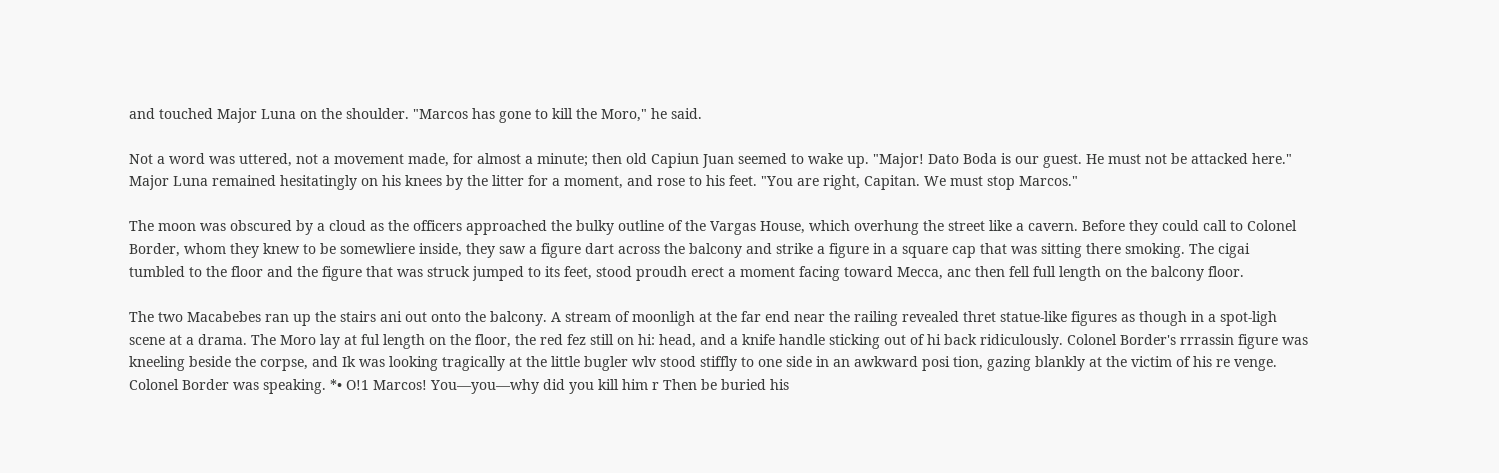and touched Major Luna on the shoulder. "Marcos has gone to kill the Moro," he said.

Not a word was uttered, not a movement made, for almost a minute; then old Capiun Juan seemed to wake up. "Major! Dato Boda is our guest. He must not be attacked here." Major Luna remained hesitatingly on his knees by the litter for a moment, and rose to his feet. "You are right, Capitan. We must stop Marcos."

The moon was obscured by a cloud as the officers approached the bulky outline of the Vargas House, which overhung the street like a cavern. Before they could call to Colonel Border, whom they knew to be somewliere inside, they saw a figure dart across the balcony and strike a figure in a square cap that was sitting there smoking. The cigai tumbled to the floor and the figure that was struck jumped to its feet, stood proudh erect a moment facing toward Mecca, anc then fell full length on the balcony floor.

The two Macabebes ran up the stairs ani out onto the balcony. A stream of moonligh at the far end near the railing revealed thret statue-like figures as though in a spot-ligh scene at a drama. The Moro lay at ful length on the floor, the red fez still on hi: head, and a knife handle sticking out of hi back ridiculously. Colonel Border's rrrassin figure was kneeling beside the corpse, and Ik was looking tragically at the little bugler wlv stood stiffly to one side in an awkward posi tion, gazing blankly at the victim of his re venge. Colonel Border was speaking. *• O!1 Marcos! You—you—why did you kill him r Then be buried his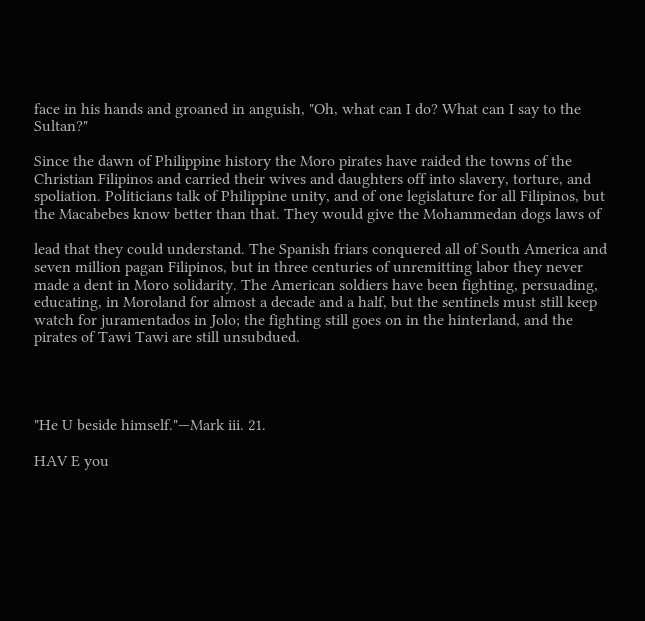face in his hands and groaned in anguish, "Oh, what can I do? What can I say to the Sultan?"

Since the dawn of Philippine history the Moro pirates have raided the towns of the Christian Filipinos and carried their wives and daughters off into slavery, torture, and spoliation. Politicians talk of Philippine unity, and of one legislature for all Filipinos, but the Macabebes know better than that. They would give the Mohammedan dogs laws of

lead that they could understand. The Spanish friars conquered all of South America and seven million pagan Filipinos, but in three centuries of unremitting labor they never made a dent in Moro solidarity. The American soldiers have been fighting, persuading, educating, in Moroland for almost a decade and a half, but the sentinels must still keep watch for juramentados in Jolo; the fighting still goes on in the hinterland, and the pirates of Tawi Tawi are still unsubdued.




"He U beside himself."—Mark iii. 21.

HAV E you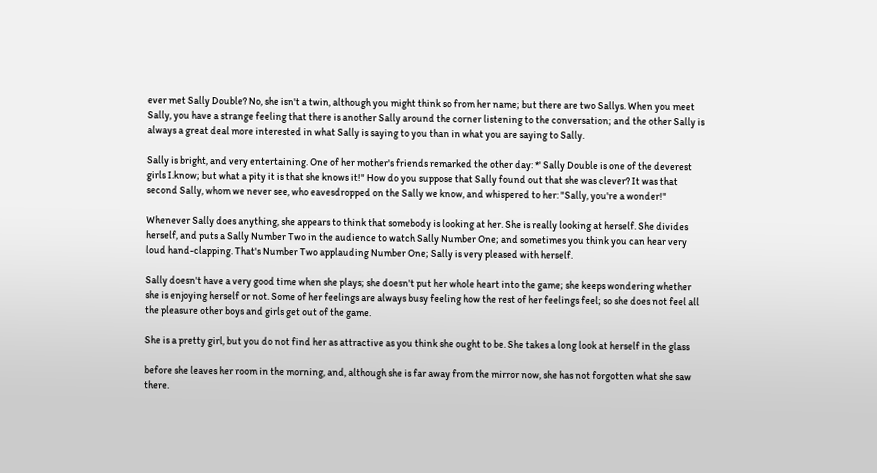ever met Sally Double? No, she isn't a twin, although you might think so from her name; but there are two Sallys. When you meet Sally, you have a strange feeling that there is another Sally around the corner listening to the conversation; and the other Sally is always a great deal more interested in what Sally is saying to you than in what you are saying to Sally.

Sally is bright, and very entertaining. One of her mother's friends remarked the other day: *' Sally Double is one of the deverest girls I.know; but what a pity it is that she knows it!" How do you suppose that Sally found out that she was clever? It was that second Sally, whom we never see, who eavesdropped on the Sally we know, and whispered to her: "Sally, you're a wonder!"

Whenever Sally does anything, she appears to think that somebody is looking at her. She is really looking at herself. She divides herself, and puts a Sally Number Two in the audience to watch Sally Number One; and sometimes you think you can hear very loud hand-clapping. That's Number Two applauding Number One; Sally is very pleased with herself.

Sally doesn't have a very good time when she plays; she doesn't put her whole heart into the game; she keeps wondering whether she is enjoying herself or not. Some of her feelings are always busy feeling how the rest of her feelings feel; so she does not feel all the pleasure other boys and girls get out of the game.

She is a pretty girl, but you do not find her as attractive as you think she ought to be. She takes a long look at herself in the glass

before she leaves her room in the morning, and, although she is far away from the mirror now, she has not forgotten what she saw there.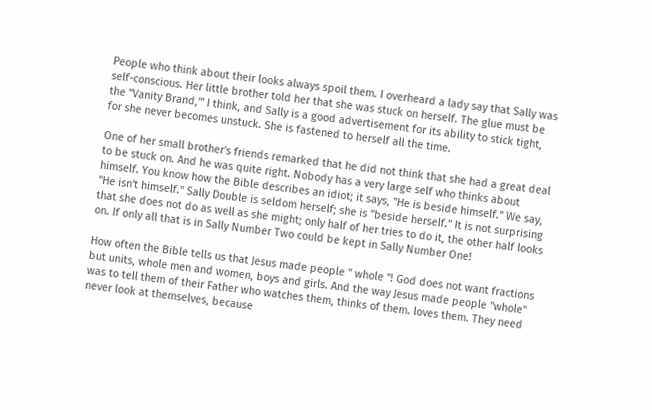People who think about their looks always spoil them. I overheard a lady say that Sally was self-conscious. Her little brother told her that she was stuck on herself. The glue must be the "Vanity Brand,"' I think, and Sally is a good advertisement for its ability to stick tight, for she never becomes unstuck. She is fastened to herself all the time.

One of her small brother's friends remarked that he did not think that she had a great deal to be stuck on. And he was quite right. Nobody has a very large self who thinks about himself. You know how the Bible describes an idiot; it says, "He is beside himself." We say, "He isn't himself." Sally Double is seldom herself; she is "beside herself." It is not surprising that she does not do as well as she might; only half of her tries to do it, the other half looks on. If only all that is in Sally Number Two could be kept in Sally Number One!

How often the Bible tells us that Jesus made people " whole "! God does not want fractions but units, whole men and women, boys and girls. And the way Jesus made people "whole" was to tell them of their Father who watches them, thinks of them. loves them. They need never look at themselves, because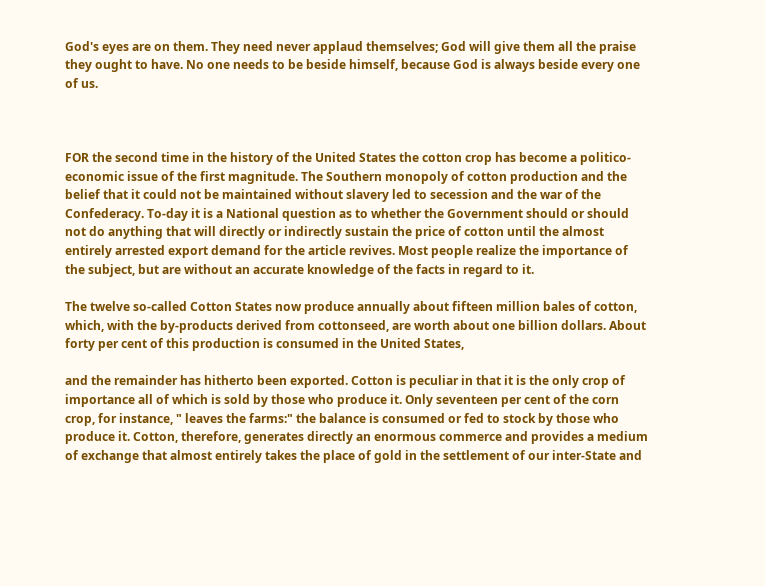God's eyes are on them. They need never applaud themselves; God will give them all the praise they ought to have. No one needs to be beside himself, because God is always beside every one of us.



FOR the second time in the history of the United States the cotton crop has become a politico-economic issue of the first magnitude. The Southern monopoly of cotton production and the belief that it could not be maintained without slavery led to secession and the war of the Confederacy. To-day it is a National question as to whether the Government should or should not do anything that will directly or indirectly sustain the price of cotton until the almost entirely arrested export demand for the article revives. Most people realize the importance of the subject, but are without an accurate knowledge of the facts in regard to it.

The twelve so-called Cotton States now produce annually about fifteen million bales of cotton, which, with the by-products derived from cottonseed, are worth about one billion dollars. About forty per cent of this production is consumed in the United States,

and the remainder has hitherto been exported. Cotton is peculiar in that it is the only crop of importance all of which is sold by those who produce it. Only seventeen per cent of the corn crop, for instance, " leaves the farms:" the balance is consumed or fed to stock by those who produce it. Cotton, therefore, generates directly an enormous commerce and provides a medium of exchange that almost entirely takes the place of gold in the settlement of our inter-State and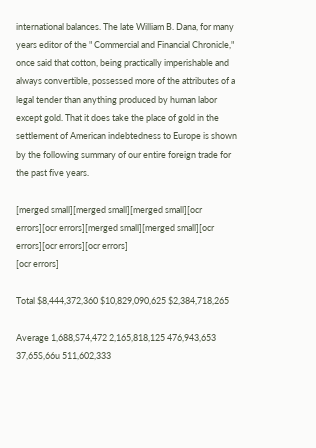international balances. The late William B. Dana, for many years editor of the " Commercial and Financial Chronicle," once said that cotton, being practically imperishable and always convertible, possessed more of the attributes of a legal tender than anything produced by human labor except gold. That it does take the place of gold in the settlement of American indebtedness to Europe is shown by the following summary of our entire foreign trade for the past five years.

[merged small][merged small][merged small][ocr errors][ocr errors][merged small][merged small][ocr errors][ocr errors][ocr errors]
[ocr errors]

Total $8,444,372,360 $10,829,090,625 $2,384,718,265

Average 1,688,S74,472 2,165,818,125 476,943,653 37,65S,66u 511,602,333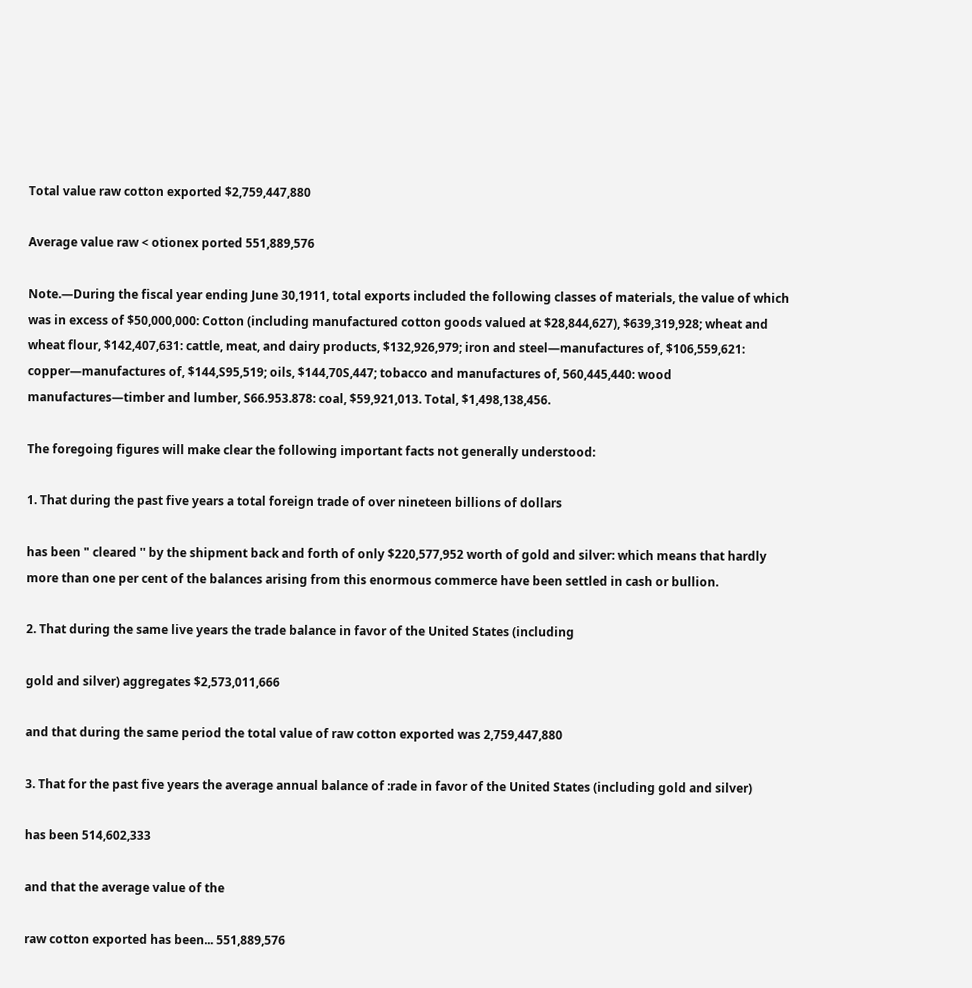Total value raw cotton exported $2,759,447,880

Average value raw < otionex ported 551,889,576

Note.—During the fiscal year ending June 30,1911, total exports included the following classes of materials, the value of which was in excess of $50,000,000: Cotton (including manufactured cotton goods valued at $28,844,627), $639,319,928; wheat and wheat flour, $142,407,631: cattle, meat, and dairy products, $132,926,979; iron and steel—manufactures of, $106,559,621: copper—manufactures of, $144,S95,519; oils, $144,70S,447; tobacco and manufactures of, 560,445,440: wood manufactures—timber and lumber, S66.953.878: coal, $59,921,013. Total, $1,498,138,456.

The foregoing figures will make clear the following important facts not generally understood:

1. That during the past five years a total foreign trade of over nineteen billions of dollars

has been " cleared '' by the shipment back and forth of only $220,577,952 worth of gold and silver: which means that hardly more than one per cent of the balances arising from this enormous commerce have been settled in cash or bullion.

2. That during the same live years the trade balance in favor of the United States (including

gold and silver) aggregates $2,573,011,666

and that during the same period the total value of raw cotton exported was 2,759,447,880

3. That for the past five years the average annual balance of :rade in favor of the United States (including gold and silver)

has been 514,602,333

and that the average value of the

raw cotton exported has been... 551,889,576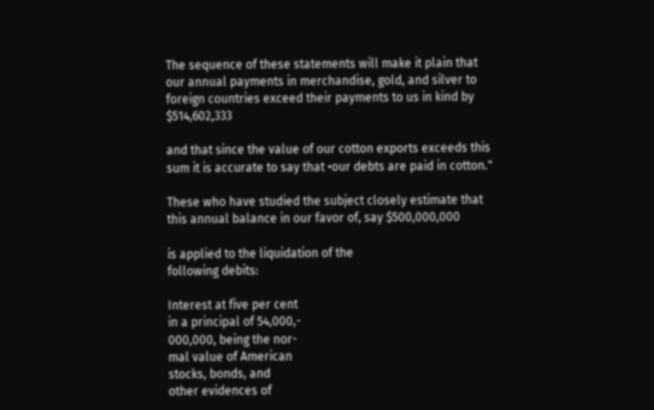The sequence of these statements will make it plain that our annual payments in merchandise, gold, and silver to foreign countries exceed their payments to us in kind by $514,602,333

and that since the value of our cotton exports exceeds this sum it is accurate to say that •our debts are paid in cotton."

These who have studied the subject closely estimate that this annual balance in our favor of, say $500,000,000

is applied to the liquidation of the
following debits:

Interest at five per cent
in a principal of 54,000,-
000,000, being the nor-
mal value of American
stocks, bonds, and
other evidences of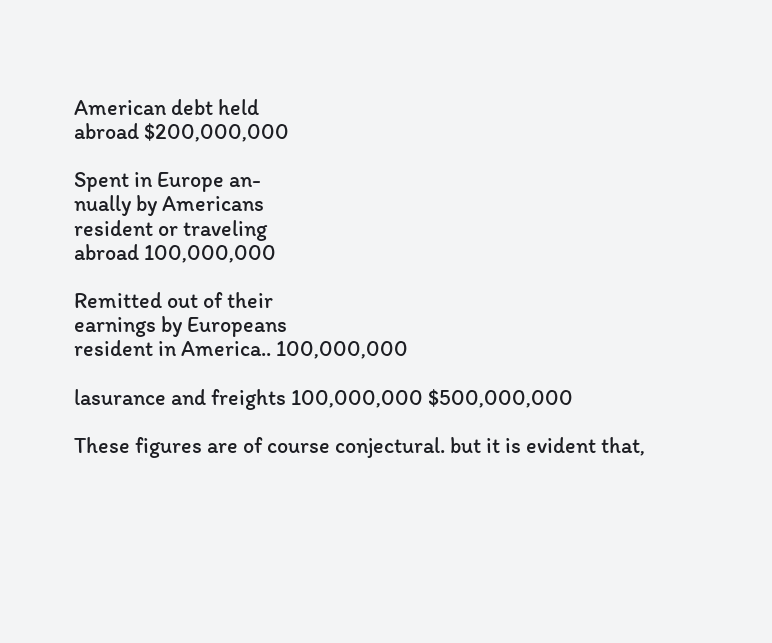American debt held
abroad $200,000,000

Spent in Europe an-
nually by Americans
resident or traveling
abroad 100,000,000

Remitted out of their
earnings by Europeans
resident in America.. 100,000,000

lasurance and freights 100,000,000 $500,000,000

These figures are of course conjectural. but it is evident that,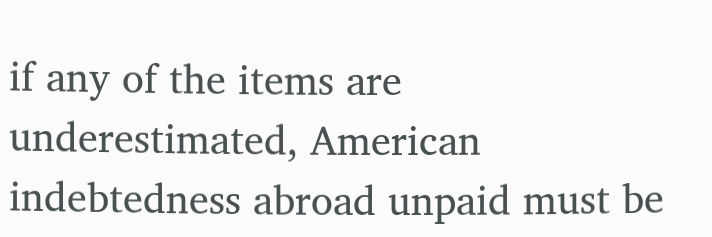if any of the items are underestimated, American indebtedness abroad unpaid must be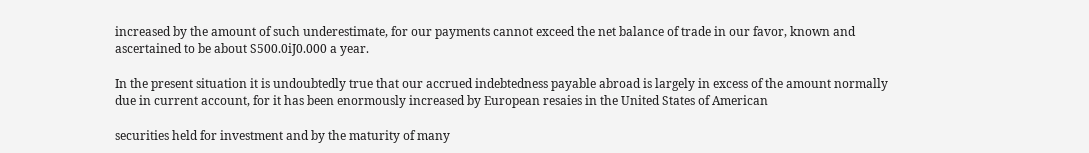increased by the amount of such underestimate, for our payments cannot exceed the net balance of trade in our favor, known and ascertained to be about S500.0iJ0.000 a year.

In the present situation it is undoubtedly true that our accrued indebtedness payable abroad is largely in excess of the amount normally due in current account, for it has been enormously increased by European resaies in the United States of American

securities held for investment and by the maturity of many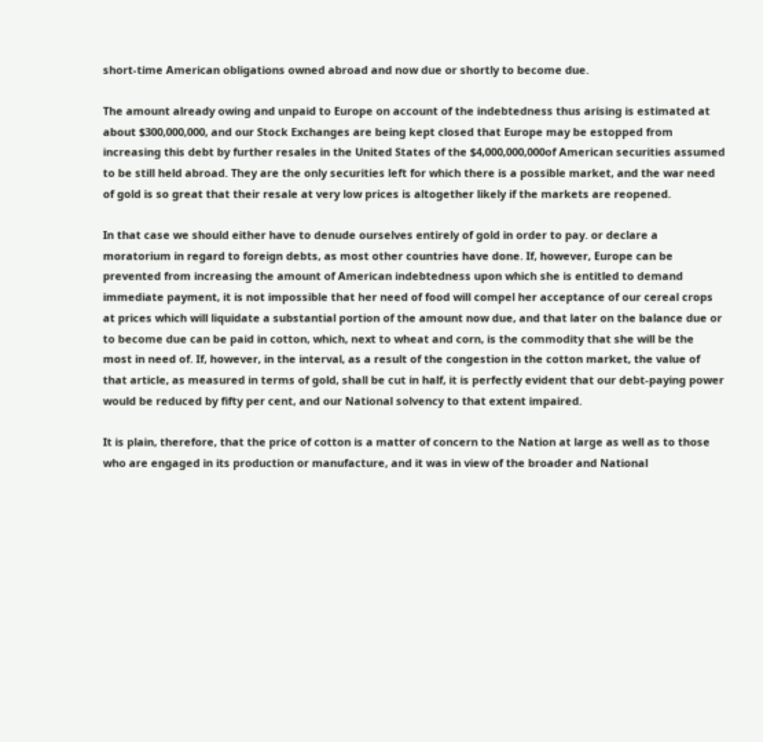short-time American obligations owned abroad and now due or shortly to become due.

The amount already owing and unpaid to Europe on account of the indebtedness thus arising is estimated at about $300,000,000, and our Stock Exchanges are being kept closed that Europe may be estopped from increasing this debt by further resales in the United States of the $4,000,000,000of American securities assumed to be still held abroad. They are the only securities left for which there is a possible market, and the war need of gold is so great that their resale at very low prices is altogether likely if the markets are reopened.

In that case we should either have to denude ourselves entirely of gold in order to pay. or declare a moratorium in regard to foreign debts, as most other countries have done. If, however, Europe can be prevented from increasing the amount of American indebtedness upon which she is entitled to demand immediate payment, it is not impossible that her need of food will compel her acceptance of our cereal crops at prices which will liquidate a substantial portion of the amount now due, and that later on the balance due or to become due can be paid in cotton, which, next to wheat and corn, is the commodity that she will be the most in need of. If, however, in the interval, as a result of the congestion in the cotton market, the value of that article, as measured in terms of gold, shall be cut in half, it is perfectly evident that our debt-paying power would be reduced by fifty per cent, and our National solvency to that extent impaired.

It is plain, therefore, that the price of cotton is a matter of concern to the Nation at large as well as to those who are engaged in its production or manufacture, and it was in view of the broader and National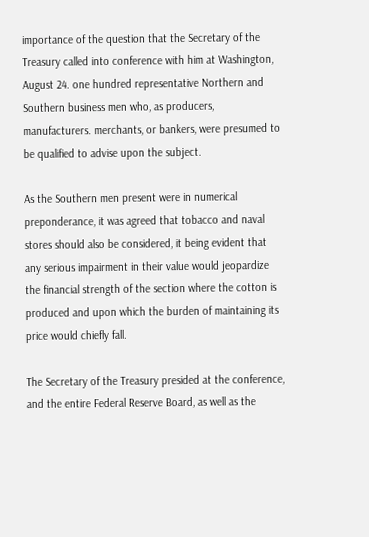importance of the question that the Secretary of the Treasury called into conference with him at Washington, August 24. one hundred representative Northern and Southern business men who, as producers, manufacturers. merchants, or bankers, were presumed to be qualified to advise upon the subject.

As the Southern men present were in numerical preponderance, it was agreed that tobacco and naval stores should also be considered, it being evident that any serious impairment in their value would jeopardize the financial strength of the section where the cotton is produced and upon which the burden of maintaining its price would chiefly fall.

The Secretary of the Treasury presided at the conference, and the entire Federal Reserve Board, as well as the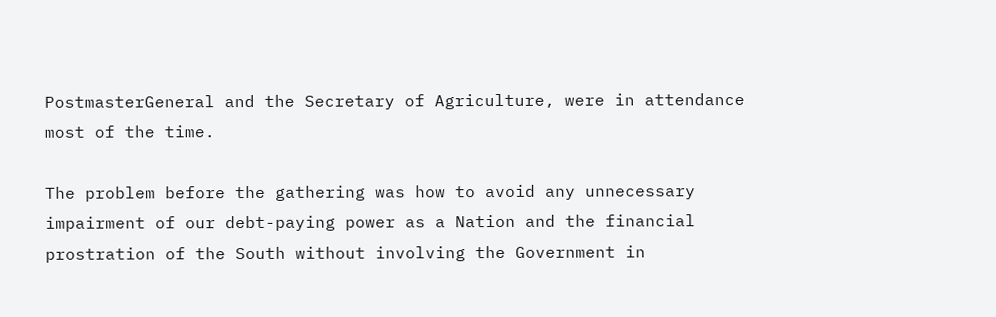PostmasterGeneral and the Secretary of Agriculture, were in attendance most of the time.

The problem before the gathering was how to avoid any unnecessary impairment of our debt-paying power as a Nation and the financial prostration of the South without involving the Government in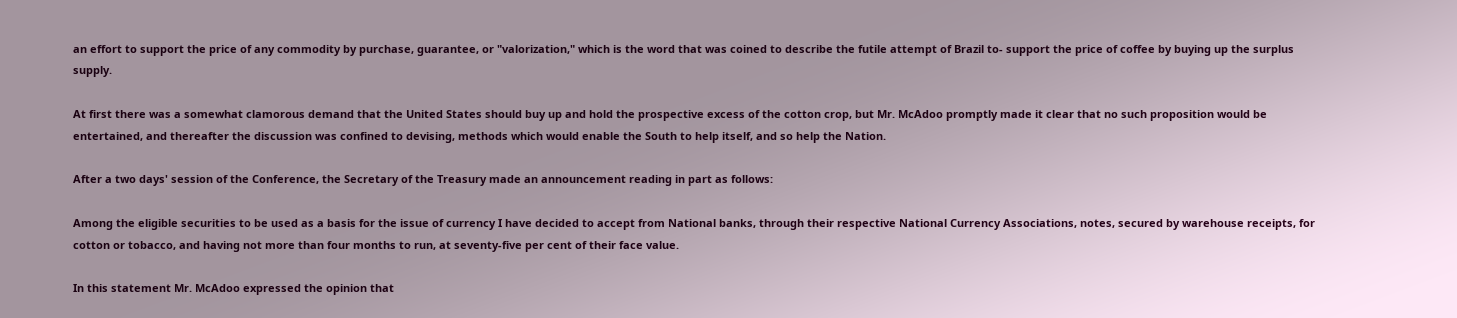an effort to support the price of any commodity by purchase, guarantee, or "valorization," which is the word that was coined to describe the futile attempt of Brazil to- support the price of coffee by buying up the surplus supply.

At first there was a somewhat clamorous demand that the United States should buy up and hold the prospective excess of the cotton crop, but Mr. McAdoo promptly made it clear that no such proposition would be entertained, and thereafter the discussion was confined to devising, methods which would enable the South to help itself, and so help the Nation.

After a two days' session of the Conference, the Secretary of the Treasury made an announcement reading in part as follows:

Among the eligible securities to be used as a basis for the issue of currency I have decided to accept from National banks, through their respective National Currency Associations, notes, secured by warehouse receipts, for cotton or tobacco, and having not more than four months to run, at seventy-five per cent of their face value.

In this statement Mr. McAdoo expressed the opinion that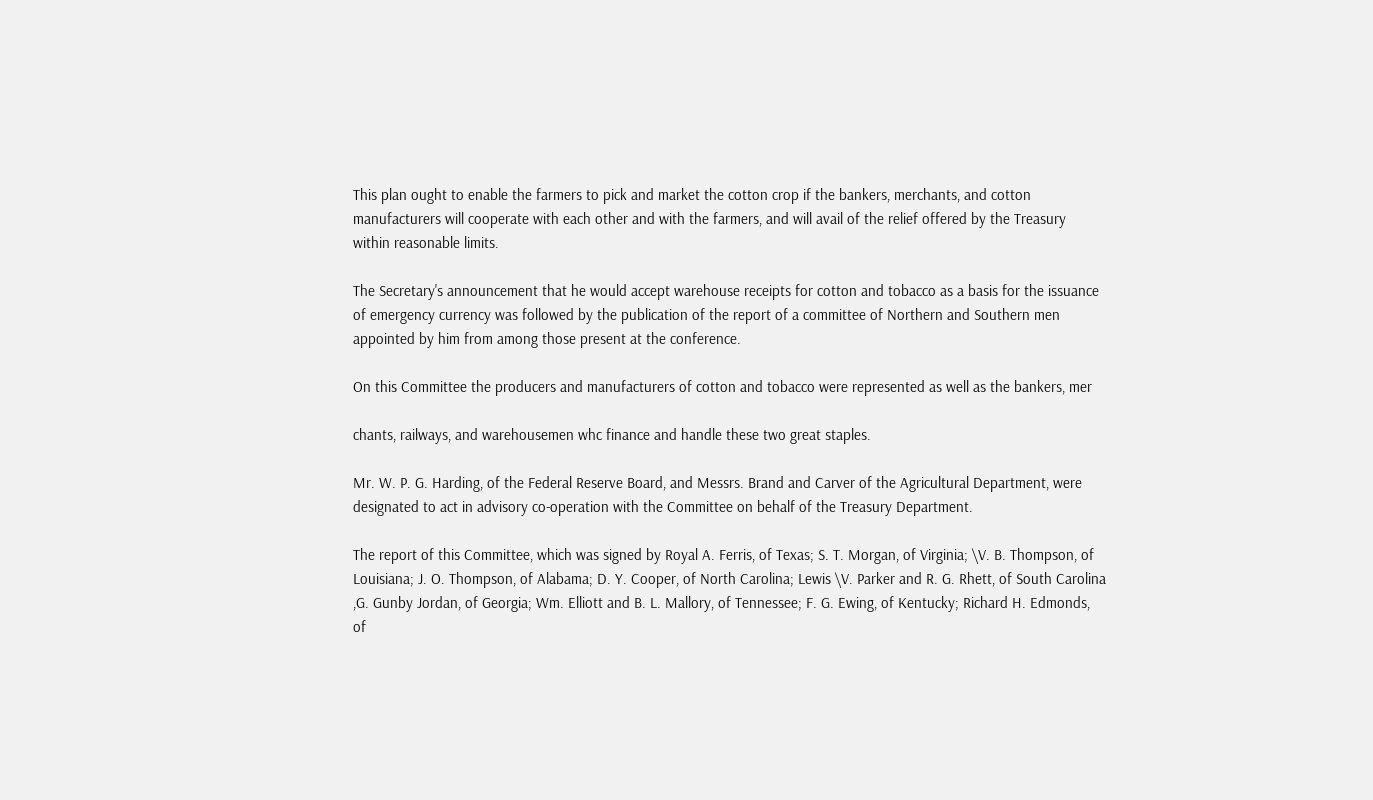This plan ought to enable the farmers to pick and market the cotton crop if the bankers, merchants, and cotton manufacturers will cooperate with each other and with the farmers, and will avail of the relief offered by the Treasury within reasonable limits.

The Secretary's announcement that he would accept warehouse receipts for cotton and tobacco as a basis for the issuance of emergency currency was followed by the publication of the report of a committee of Northern and Southern men appointed by him from among those present at the conference.

On this Committee the producers and manufacturers of cotton and tobacco were represented as well as the bankers, mer

chants, railways, and warehousemen whc finance and handle these two great staples.

Mr. W. P. G. Harding, of the Federal Reserve Board, and Messrs. Brand and Carver of the Agricultural Department, were designated to act in advisory co-operation with the Committee on behalf of the Treasury Department.

The report of this Committee, which was signed by Royal A. Ferris, of Texas; S. T. Morgan, of Virginia; \V. B. Thompson, of Louisiana; J. O. Thompson, of Alabama; D. Y. Cooper, of North Carolina; Lewis \V. Parker and R. G. Rhett, of South Carolina ,G. Gunby Jordan, of Georgia; Wm. Elliott and B. L. Mallory, of Tennessee; F. G. Ewing, of Kentucky; Richard H. Edmonds, of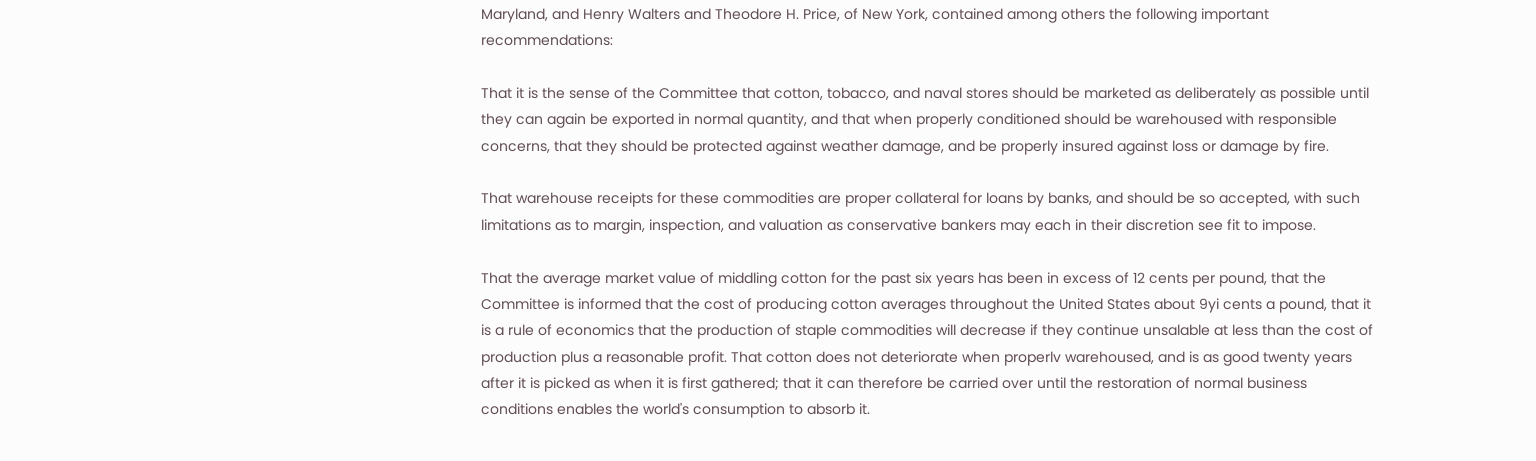Maryland, and Henry Walters and Theodore H. Price, of New York, contained among others the following important recommendations:

That it is the sense of the Committee that cotton, tobacco, and naval stores should be marketed as deliberately as possible until they can again be exported in normal quantity, and that when properly conditioned should be warehoused with responsible concerns, that they should be protected against weather damage, and be properly insured against loss or damage by fire.

That warehouse receipts for these commodities are proper collateral for loans by banks, and should be so accepted, with such limitations as to margin, inspection, and valuation as conservative bankers may each in their discretion see fit to impose.

That the average market value of middling cotton for the past six years has been in excess of 12 cents per pound, that the Committee is informed that the cost of producing cotton averages throughout the United States about 9yi cents a pound, that it is a rule of economics that the production of staple commodities will decrease if they continue unsalable at less than the cost of production plus a reasonable profit. That cotton does not deteriorate when properlv warehoused, and is as good twenty years after it is picked as when it is first gathered; that it can therefore be carried over until the restoration of normal business conditions enables the world's consumption to absorb it.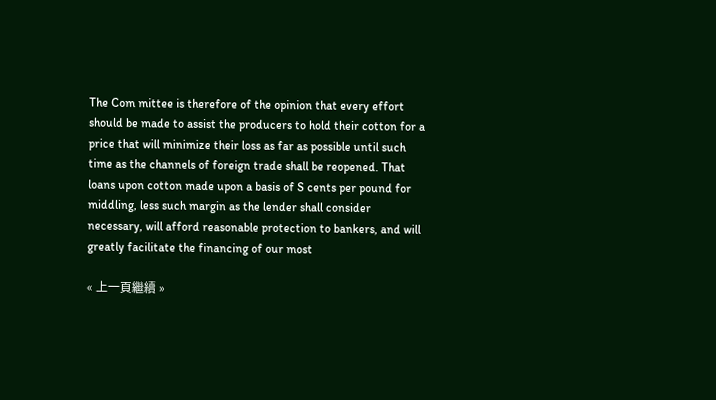The Com mittee is therefore of the opinion that every effort should be made to assist the producers to hold their cotton for a price that will minimize their loss as far as possible until such time as the channels of foreign trade shall be reopened. That loans upon cotton made upon a basis of S cents per pound for middling, less such margin as the lender shall consider necessary, will afford reasonable protection to bankers, and will greatly facilitate the financing of our most

« 上一頁繼續 »